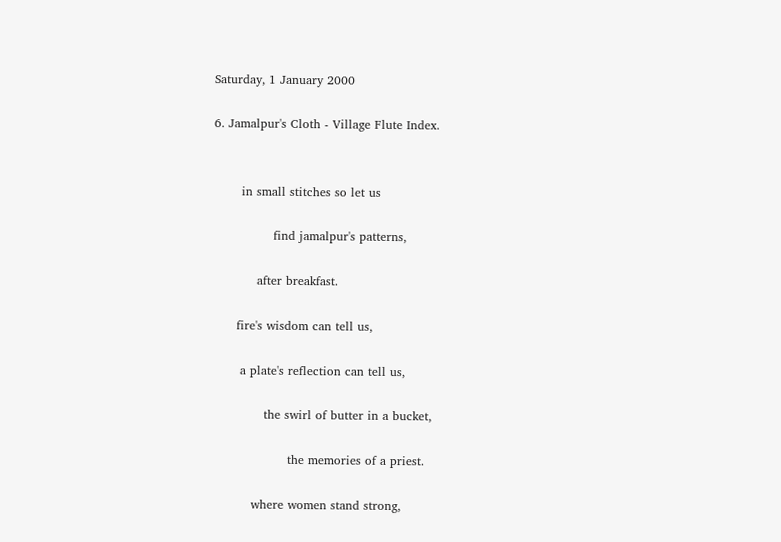Saturday, 1 January 2000

6. Jamalpur's Cloth - Village Flute Index.


       in small stitches so let us

               find jamalpur's patterns,

           after breakfast.

      fire's wisdom can tell us,

       a plate's reflection can tell us,

             the swirl of butter in a bucket,

                   the memories of a priest.

          where women stand strong,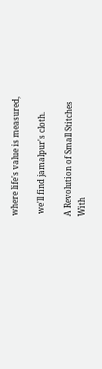where life's value is measured,

 we'll find jamalpur's cloth.

A Revolution of Small Stitches
With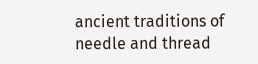ancient traditions of needle and thread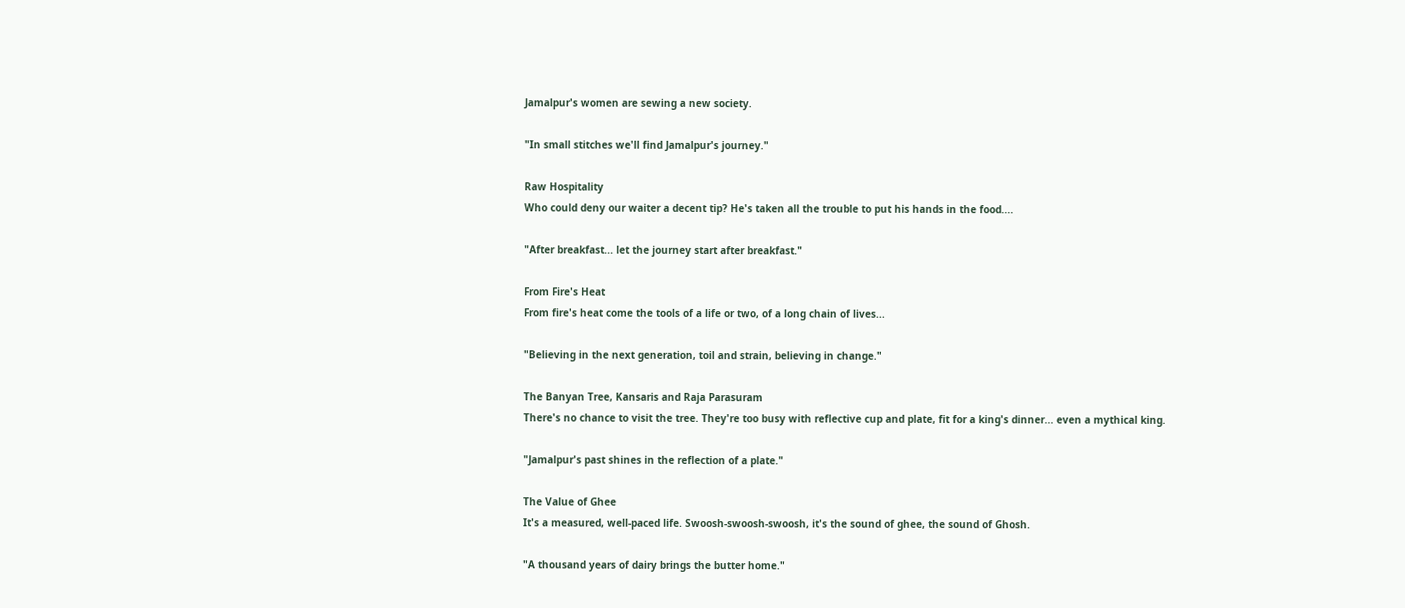Jamalpur's women are sewing a new society.

"In small stitches we'll find Jamalpur's journey."

Raw Hospitality
Who could deny our waiter a decent tip? He's taken all the trouble to put his hands in the food....

"After breakfast... let the journey start after breakfast."

From Fire's Heat
From fire's heat come the tools of a life or two, of a long chain of lives...

"Believing in the next generation, toil and strain, believing in change."

The Banyan Tree, Kansaris and Raja Parasuram
There's no chance to visit the tree. They're too busy with reflective cup and plate, fit for a king's dinner... even a mythical king.

"Jamalpur's past shines in the reflection of a plate."

The Value of Ghee
It's a measured, well-paced life. Swoosh-swoosh-swoosh, it's the sound of ghee, the sound of Ghosh.

"A thousand years of dairy brings the butter home."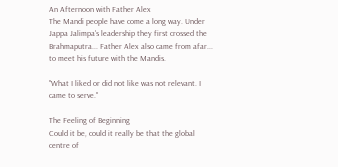An Afternoon with Father Alex
The Mandi people have come a long way. Under Jappa Jalimpa's leadership they first crossed the Brahmaputra... Father Alex also came from afar... to meet his future with the Mandis.

"What I liked or did not like was not relevant. I came to serve."

The Feeling of Beginning
Could it be, could it really be that the global centre of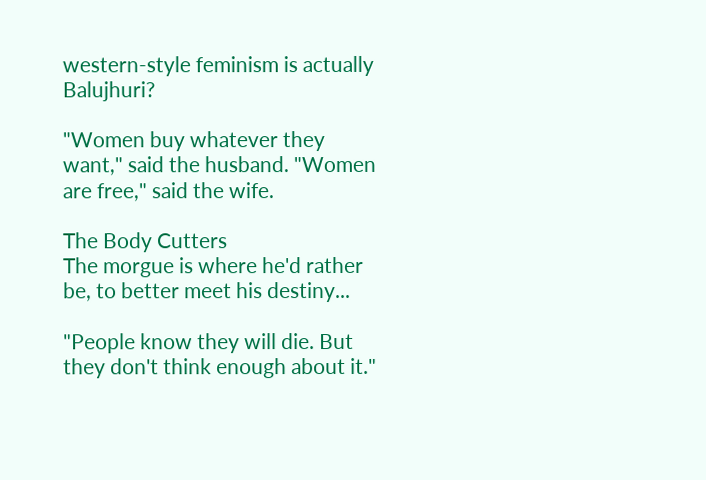western-style feminism is actually Balujhuri?

"Women buy whatever they want," said the husband. "Women are free," said the wife.

The Body Cutters
The morgue is where he'd rather be, to better meet his destiny...

"People know they will die. But they don't think enough about it."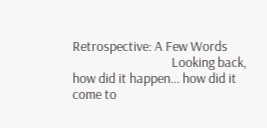Retrospective: A Few Words
                                 Looking back, how did it happen... how did it come to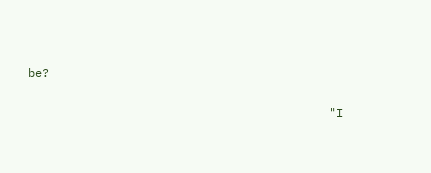be?

                                           "I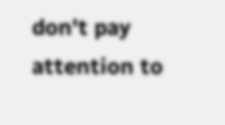don't pay attention to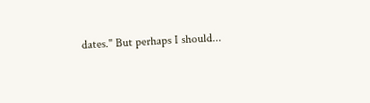dates." But perhaps I should...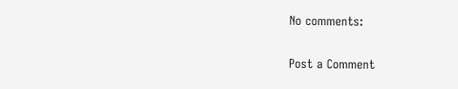No comments:

Post a Comment